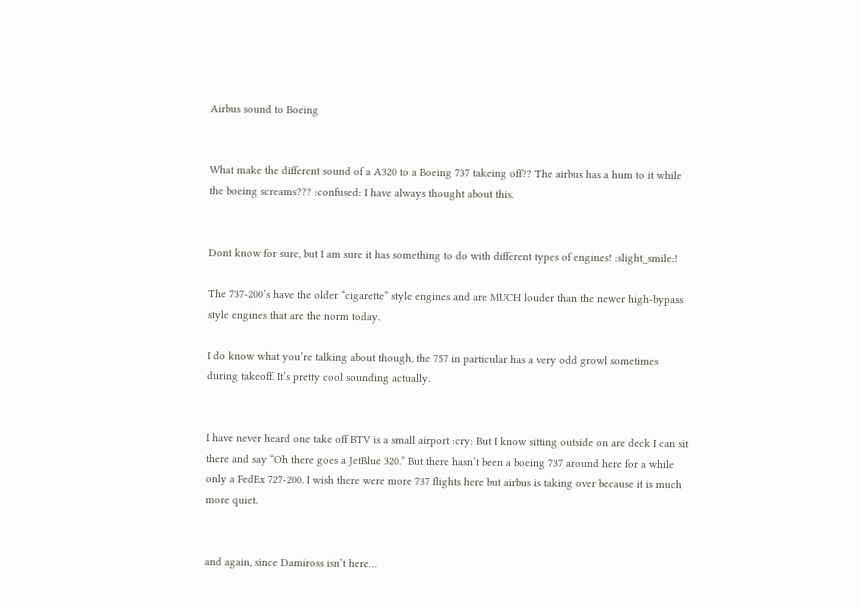Airbus sound to Boeing


What make the different sound of a A320 to a Boeing 737 takeing off?? The airbus has a hum to it while the boeing screams??? :confused: I have always thought about this.


Dont know for sure, but I am sure it has something to do with different types of engines! :slight_smile:!

The 737-200’s have the older “cigarette” style engines and are MUCH louder than the newer high-bypass style engines that are the norm today.

I do know what you’re talking about though, the 757 in particular has a very odd growl sometimes during takeoff. It’s pretty cool sounding actually.


I have never heard one take off BTV is a small airport :cry: But I know sitting outside on are deck I can sit there and say “Oh there goes a JetBlue 320.” But there hasn’t been a boeing 737 around here for a while only a FedEx 727-200. I wish there were more 737 flights here but airbus is taking over because it is much more quiet.


and again, since Damiross isn’t here…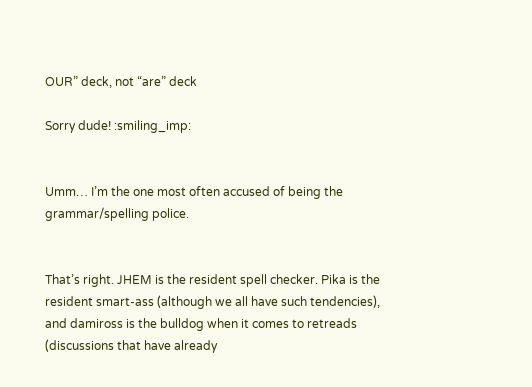OUR” deck, not “are” deck

Sorry dude! :smiling_imp:


Umm… I’m the one most often accused of being the grammar/spelling police.


That’s right. JHEM is the resident spell checker. Pika is the resident smart-ass (although we all have such tendencies), and damiross is the bulldog when it comes to retreads (discussions that have already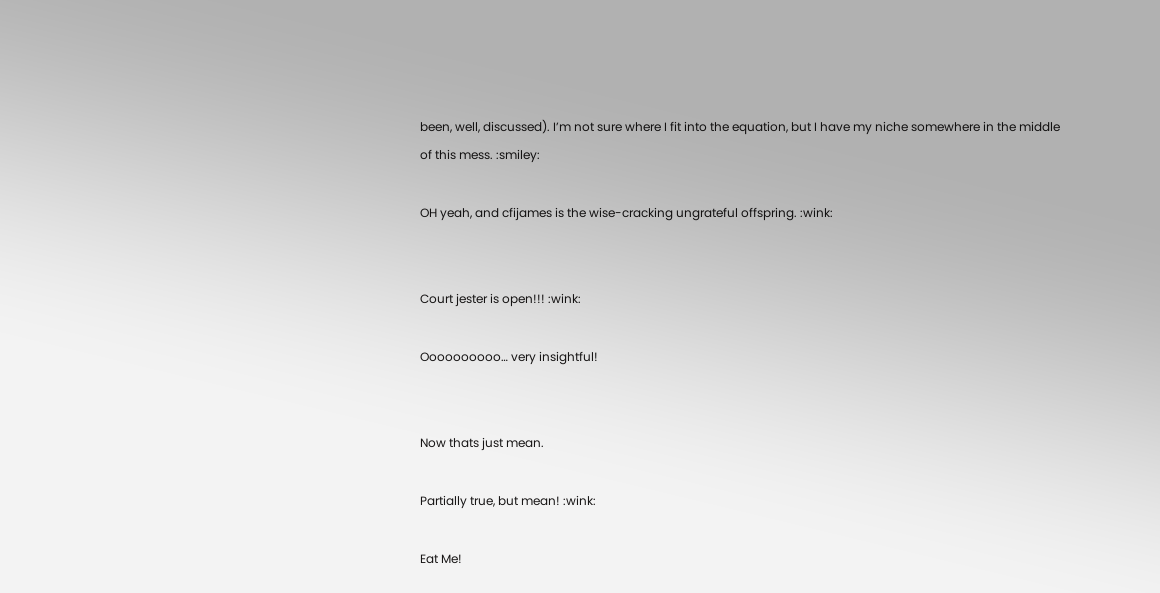been, well, discussed). I’m not sure where I fit into the equation, but I have my niche somewhere in the middle of this mess. :smiley:

OH yeah, and cfijames is the wise-cracking ungrateful offspring. :wink:


Court jester is open!!! :wink:

Oooooooooo… very insightful!


Now thats just mean.

Partially true, but mean! :wink:

Eat Me!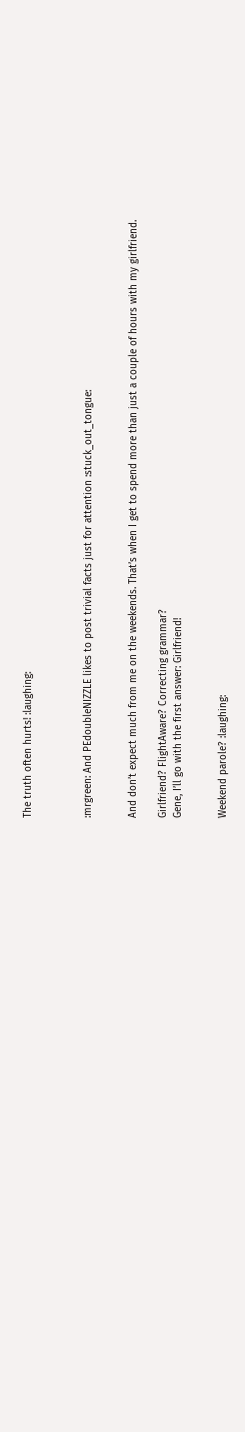The truth often hurts! :laughing:



:mrgreen: And PEdoubleNIZZLE likes to post trivial facts just for attention :stuck_out_tongue:


And don’t expect much from me on the weekends. That’s when I get to spend more than just a couple of hours with my girlfriend.

Girlfriend? FlightAware? Correcting grammar?
Gene, I’ll go with the first answer: Girlfriend!


Weekend parole? :laughing: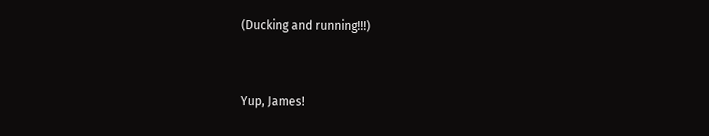(Ducking and running!!!)


Yup, James!